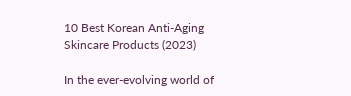10 Best Korean Anti-Aging Skincare Products (2023)

In the ever-evolving world of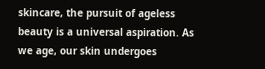skincare, the pursuit of ageless beauty is a universal aspiration. As we age, our skin undergoes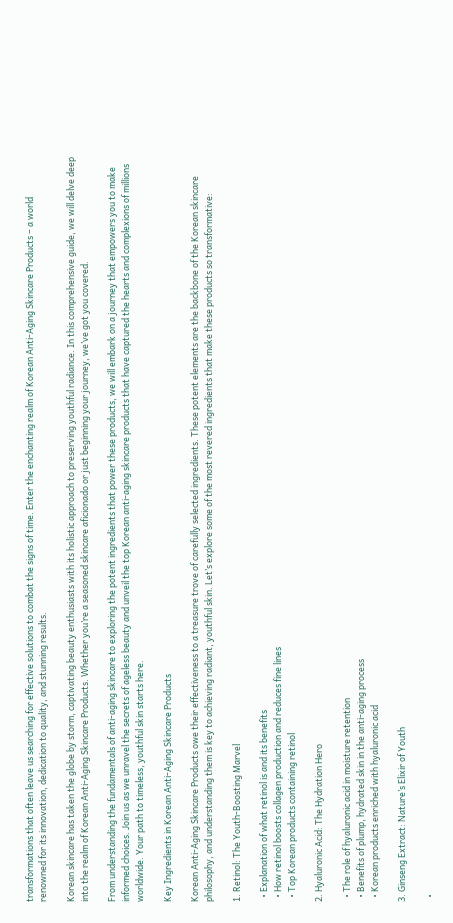transformations that often leave us searching for effective solutions to combat the signs of time. Enter the enchanting realm of Korean Anti-Aging Skincare Products – a world renowned for its innovation, dedication to quality, and stunning results.

Korean skincare has taken the globe by storm, captivating beauty enthusiasts with its holistic approach to preserving youthful radiance. In this comprehensive guide, we will delve deep into the realm of Korean Anti-Aging Skincare Products. Whether you’re a seasoned skincare aficionado or just beginning your journey, we’ve got you covered.

From understanding the fundamentals of anti-aging skincare to exploring the potent ingredients that power these products, we will embark on a journey that empowers you to make informed choices. Join us as we unravel the secrets of ageless beauty and unveil the top Korean anti-aging skincare products that have captured the hearts and complexions of millions worldwide. Your path to timeless, youthful skin starts here.

Key Ingredients in Korean Anti-Aging Skincare Products

Korean Anti-Aging Skincare Products owe their effectiveness to a treasure trove of carefully selected ingredients. These potent elements are the backbone of the Korean skincare philosophy, and understanding them is key to achieving radiant, youthful skin. Let’s explore some of the most revered ingredients that make these products so transformative:

1. Retinol: The Youth-Boosting Marvel

  • Explanation of what retinol is and its benefits
  • How retinol boosts collagen production and reduces fine lines
  • Top Korean products containing retinol

2. Hyaluronic Acid: The Hydration Hero

  • The role of hyaluronic acid in moisture retention
  • Benefits of plump, hydrated skin in the anti-aging process
  • Korean products enriched with hyaluronic acid

3. Ginseng Extract: Nature’s Elixir of Youth

  •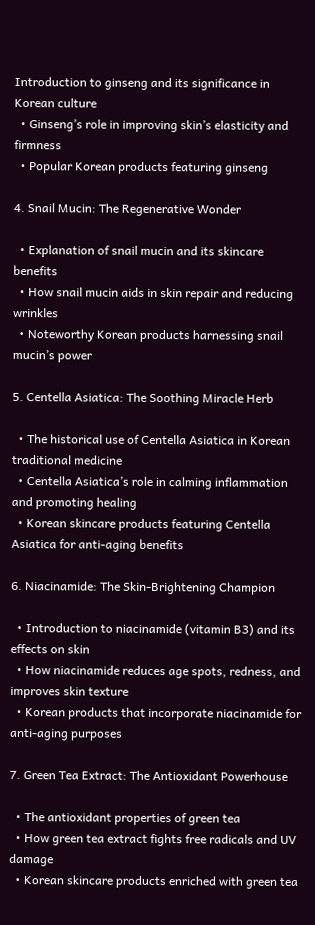Introduction to ginseng and its significance in Korean culture
  • Ginseng’s role in improving skin’s elasticity and firmness
  • Popular Korean products featuring ginseng

4. Snail Mucin: The Regenerative Wonder

  • Explanation of snail mucin and its skincare benefits
  • How snail mucin aids in skin repair and reducing wrinkles
  • Noteworthy Korean products harnessing snail mucin’s power

5. Centella Asiatica: The Soothing Miracle Herb

  • The historical use of Centella Asiatica in Korean traditional medicine
  • Centella Asiatica’s role in calming inflammation and promoting healing
  • Korean skincare products featuring Centella Asiatica for anti-aging benefits

6. Niacinamide: The Skin-Brightening Champion

  • Introduction to niacinamide (vitamin B3) and its effects on skin
  • How niacinamide reduces age spots, redness, and improves skin texture
  • Korean products that incorporate niacinamide for anti-aging purposes

7. Green Tea Extract: The Antioxidant Powerhouse

  • The antioxidant properties of green tea
  • How green tea extract fights free radicals and UV damage
  • Korean skincare products enriched with green tea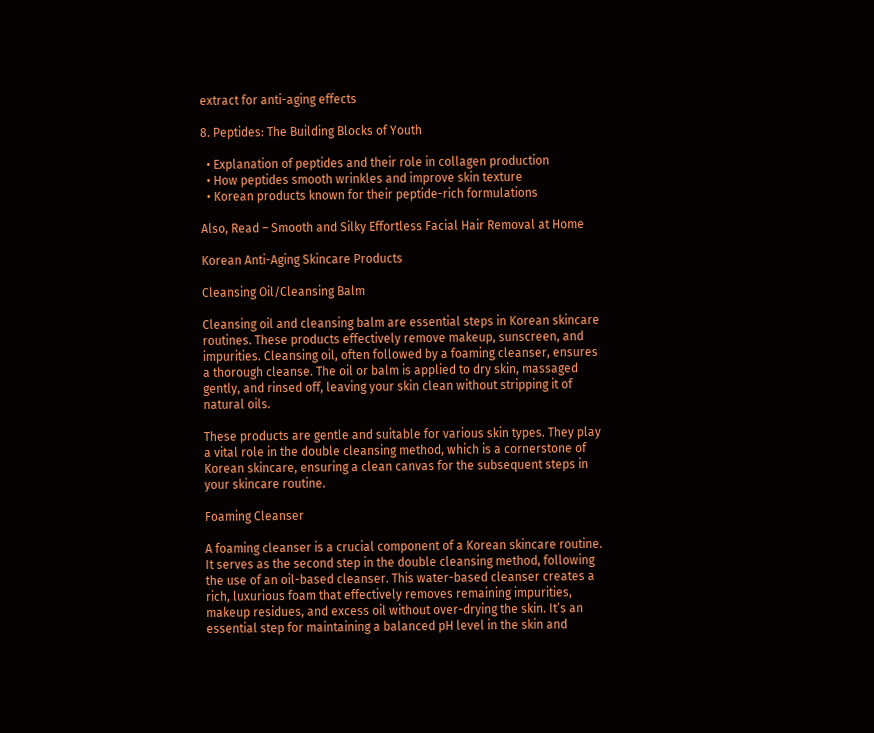extract for anti-aging effects

8. Peptides: The Building Blocks of Youth

  • Explanation of peptides and their role in collagen production
  • How peptides smooth wrinkles and improve skin texture
  • Korean products known for their peptide-rich formulations

Also, Read – Smooth and Silky Effortless Facial Hair Removal at Home

Korean Anti-Aging Skincare Products

Cleansing Oil/Cleansing Balm

Cleansing oil and cleansing balm are essential steps in Korean skincare routines. These products effectively remove makeup, sunscreen, and impurities. Cleansing oil, often followed by a foaming cleanser, ensures a thorough cleanse. The oil or balm is applied to dry skin, massaged gently, and rinsed off, leaving your skin clean without stripping it of natural oils.

These products are gentle and suitable for various skin types. They play a vital role in the double cleansing method, which is a cornerstone of Korean skincare, ensuring a clean canvas for the subsequent steps in your skincare routine.

Foaming Cleanser

A foaming cleanser is a crucial component of a Korean skincare routine. It serves as the second step in the double cleansing method, following the use of an oil-based cleanser. This water-based cleanser creates a rich, luxurious foam that effectively removes remaining impurities, makeup residues, and excess oil without over-drying the skin. It’s an essential step for maintaining a balanced pH level in the skin and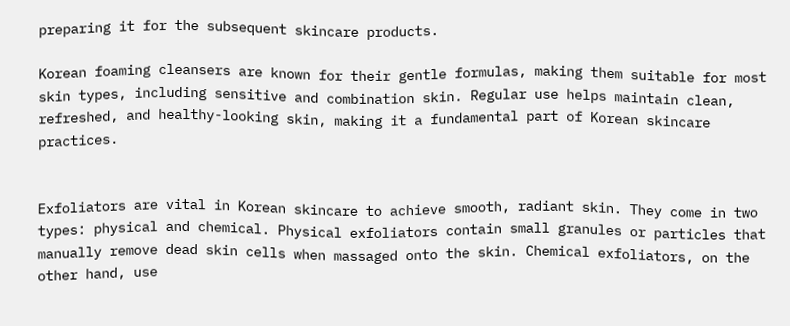preparing it for the subsequent skincare products.

Korean foaming cleansers are known for their gentle formulas, making them suitable for most skin types, including sensitive and combination skin. Regular use helps maintain clean, refreshed, and healthy-looking skin, making it a fundamental part of Korean skincare practices.


Exfoliators are vital in Korean skincare to achieve smooth, radiant skin. They come in two types: physical and chemical. Physical exfoliators contain small granules or particles that manually remove dead skin cells when massaged onto the skin. Chemical exfoliators, on the other hand, use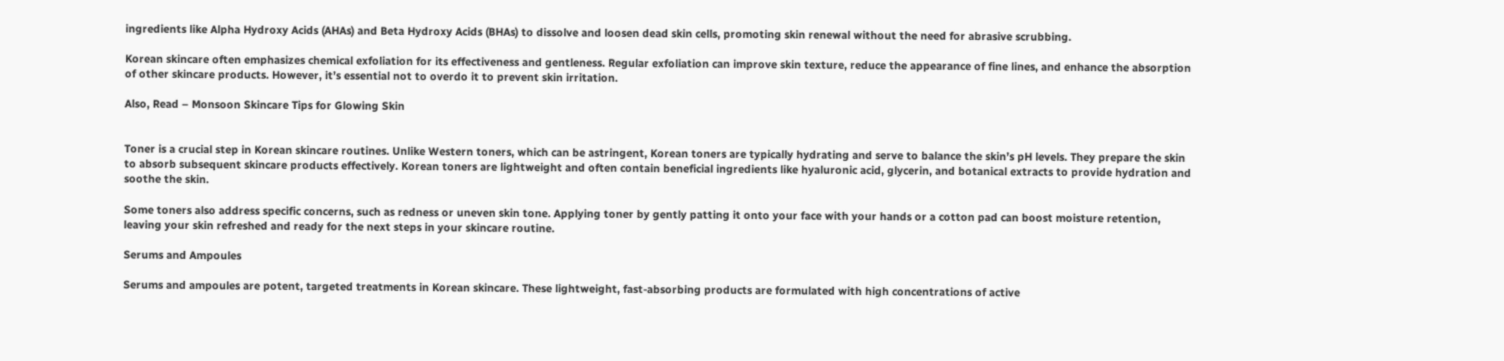ingredients like Alpha Hydroxy Acids (AHAs) and Beta Hydroxy Acids (BHAs) to dissolve and loosen dead skin cells, promoting skin renewal without the need for abrasive scrubbing.

Korean skincare often emphasizes chemical exfoliation for its effectiveness and gentleness. Regular exfoliation can improve skin texture, reduce the appearance of fine lines, and enhance the absorption of other skincare products. However, it’s essential not to overdo it to prevent skin irritation.

Also, Read – Monsoon Skincare Tips for Glowing Skin


Toner is a crucial step in Korean skincare routines. Unlike Western toners, which can be astringent, Korean toners are typically hydrating and serve to balance the skin’s pH levels. They prepare the skin to absorb subsequent skincare products effectively. Korean toners are lightweight and often contain beneficial ingredients like hyaluronic acid, glycerin, and botanical extracts to provide hydration and soothe the skin.

Some toners also address specific concerns, such as redness or uneven skin tone. Applying toner by gently patting it onto your face with your hands or a cotton pad can boost moisture retention, leaving your skin refreshed and ready for the next steps in your skincare routine.

Serums and Ampoules

Serums and ampoules are potent, targeted treatments in Korean skincare. These lightweight, fast-absorbing products are formulated with high concentrations of active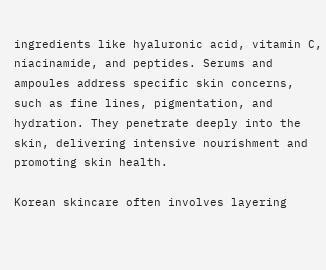ingredients like hyaluronic acid, vitamin C, niacinamide, and peptides. Serums and ampoules address specific skin concerns, such as fine lines, pigmentation, and hydration. They penetrate deeply into the skin, delivering intensive nourishment and promoting skin health.

Korean skincare often involves layering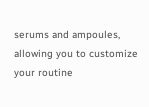serums and ampoules, allowing you to customize your routine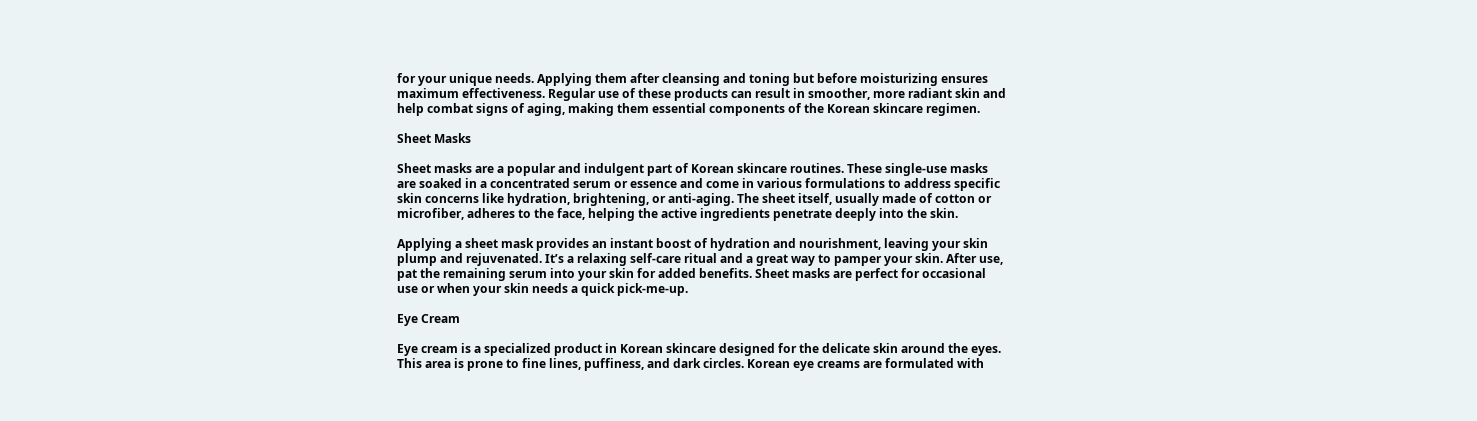for your unique needs. Applying them after cleansing and toning but before moisturizing ensures maximum effectiveness. Regular use of these products can result in smoother, more radiant skin and help combat signs of aging, making them essential components of the Korean skincare regimen.

Sheet Masks

Sheet masks are a popular and indulgent part of Korean skincare routines. These single-use masks are soaked in a concentrated serum or essence and come in various formulations to address specific skin concerns like hydration, brightening, or anti-aging. The sheet itself, usually made of cotton or microfiber, adheres to the face, helping the active ingredients penetrate deeply into the skin.

Applying a sheet mask provides an instant boost of hydration and nourishment, leaving your skin plump and rejuvenated. It’s a relaxing self-care ritual and a great way to pamper your skin. After use, pat the remaining serum into your skin for added benefits. Sheet masks are perfect for occasional use or when your skin needs a quick pick-me-up.

Eye Cream

Eye cream is a specialized product in Korean skincare designed for the delicate skin around the eyes. This area is prone to fine lines, puffiness, and dark circles. Korean eye creams are formulated with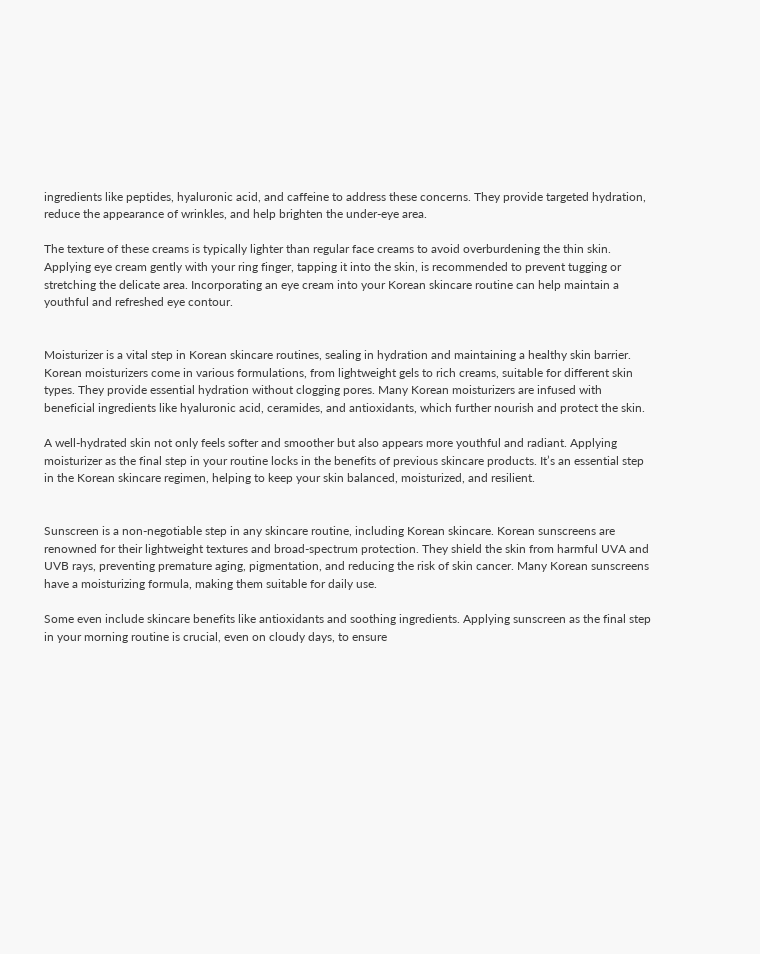ingredients like peptides, hyaluronic acid, and caffeine to address these concerns. They provide targeted hydration, reduce the appearance of wrinkles, and help brighten the under-eye area.

The texture of these creams is typically lighter than regular face creams to avoid overburdening the thin skin. Applying eye cream gently with your ring finger, tapping it into the skin, is recommended to prevent tugging or stretching the delicate area. Incorporating an eye cream into your Korean skincare routine can help maintain a youthful and refreshed eye contour.


Moisturizer is a vital step in Korean skincare routines, sealing in hydration and maintaining a healthy skin barrier. Korean moisturizers come in various formulations, from lightweight gels to rich creams, suitable for different skin types. They provide essential hydration without clogging pores. Many Korean moisturizers are infused with beneficial ingredients like hyaluronic acid, ceramides, and antioxidants, which further nourish and protect the skin.

A well-hydrated skin not only feels softer and smoother but also appears more youthful and radiant. Applying moisturizer as the final step in your routine locks in the benefits of previous skincare products. It’s an essential step in the Korean skincare regimen, helping to keep your skin balanced, moisturized, and resilient.


Sunscreen is a non-negotiable step in any skincare routine, including Korean skincare. Korean sunscreens are renowned for their lightweight textures and broad-spectrum protection. They shield the skin from harmful UVA and UVB rays, preventing premature aging, pigmentation, and reducing the risk of skin cancer. Many Korean sunscreens have a moisturizing formula, making them suitable for daily use.

Some even include skincare benefits like antioxidants and soothing ingredients. Applying sunscreen as the final step in your morning routine is crucial, even on cloudy days, to ensure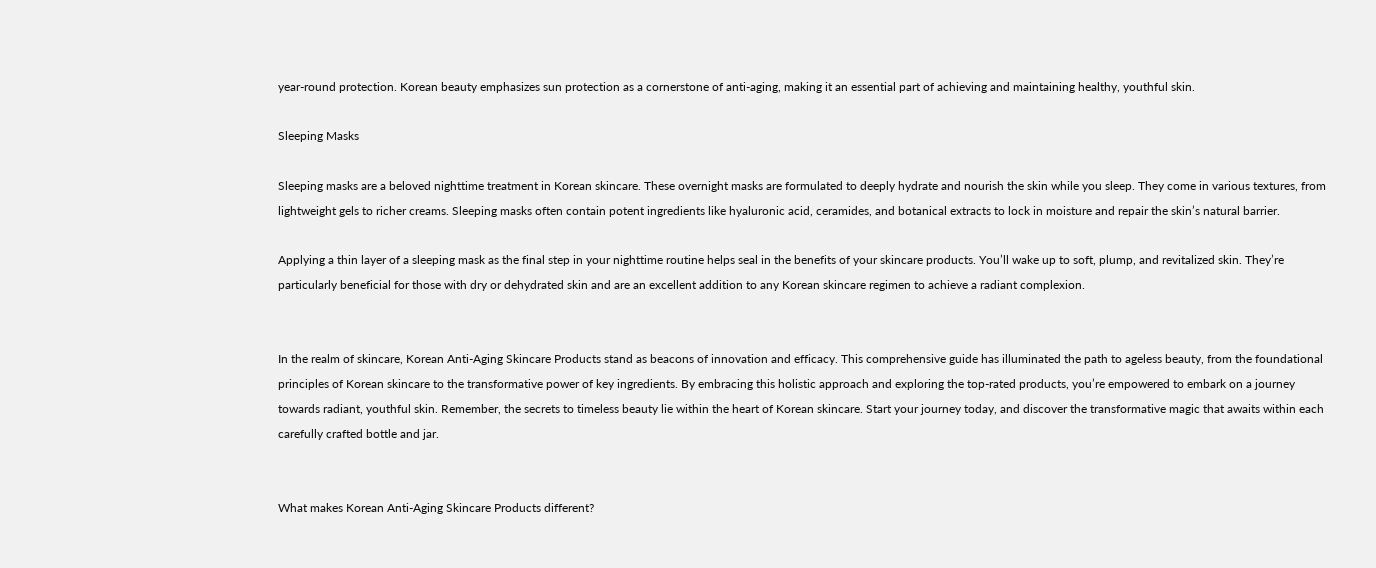year-round protection. Korean beauty emphasizes sun protection as a cornerstone of anti-aging, making it an essential part of achieving and maintaining healthy, youthful skin.

Sleeping Masks

Sleeping masks are a beloved nighttime treatment in Korean skincare. These overnight masks are formulated to deeply hydrate and nourish the skin while you sleep. They come in various textures, from lightweight gels to richer creams. Sleeping masks often contain potent ingredients like hyaluronic acid, ceramides, and botanical extracts to lock in moisture and repair the skin’s natural barrier.

Applying a thin layer of a sleeping mask as the final step in your nighttime routine helps seal in the benefits of your skincare products. You’ll wake up to soft, plump, and revitalized skin. They’re particularly beneficial for those with dry or dehydrated skin and are an excellent addition to any Korean skincare regimen to achieve a radiant complexion.


In the realm of skincare, Korean Anti-Aging Skincare Products stand as beacons of innovation and efficacy. This comprehensive guide has illuminated the path to ageless beauty, from the foundational principles of Korean skincare to the transformative power of key ingredients. By embracing this holistic approach and exploring the top-rated products, you’re empowered to embark on a journey towards radiant, youthful skin. Remember, the secrets to timeless beauty lie within the heart of Korean skincare. Start your journey today, and discover the transformative magic that awaits within each carefully crafted bottle and jar.


What makes Korean Anti-Aging Skincare Products different?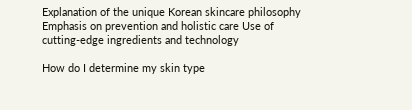Explanation of the unique Korean skincare philosophy Emphasis on prevention and holistic care Use of cutting-edge ingredients and technology

How do I determine my skin type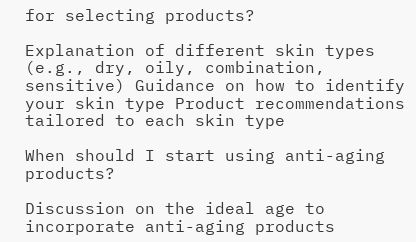for selecting products?

Explanation of different skin types (e.g., dry, oily, combination, sensitive) Guidance on how to identify your skin type Product recommendations tailored to each skin type

When should I start using anti-aging products?

Discussion on the ideal age to incorporate anti-aging products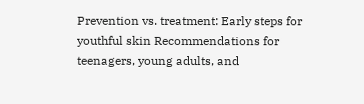Prevention vs. treatment: Early steps for youthful skin Recommendations for teenagers, young adults, and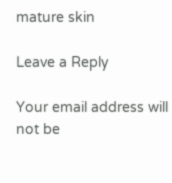mature skin

Leave a Reply

Your email address will not be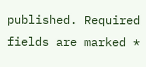published. Required fields are marked *